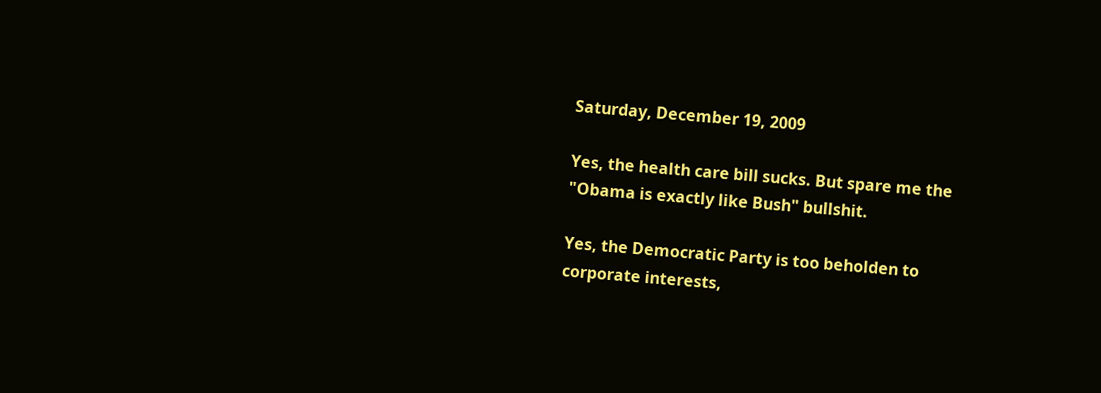Saturday, December 19, 2009

Yes, the health care bill sucks. But spare me the "Obama is exactly like Bush" bullshit.

Yes, the Democratic Party is too beholden to corporate interests,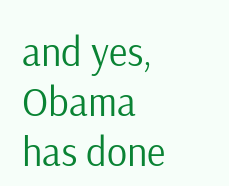and yes, Obama has done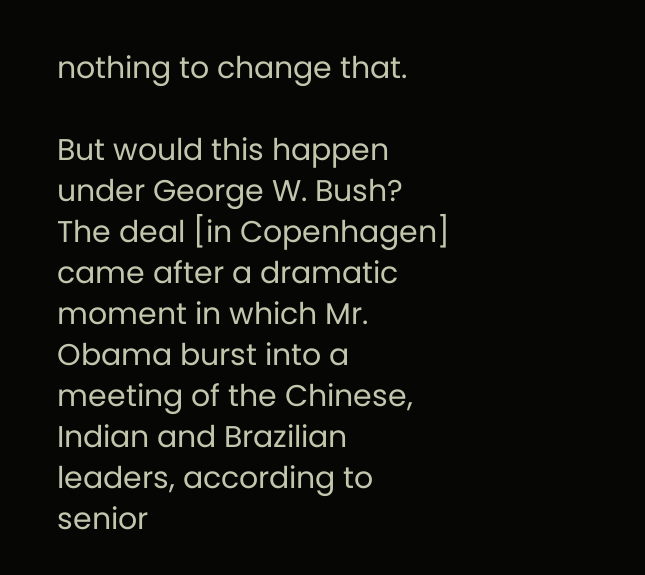nothing to change that.

But would this happen under George W. Bush?
The deal [in Copenhagen] came after a dramatic moment in which Mr. Obama burst into a meeting of the Chinese, Indian and Brazilian leaders, according to senior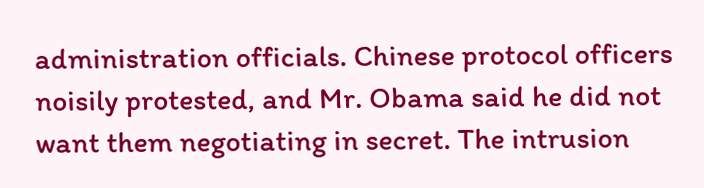administration officials. Chinese protocol officers noisily protested, and Mr. Obama said he did not want them negotiating in secret. The intrusion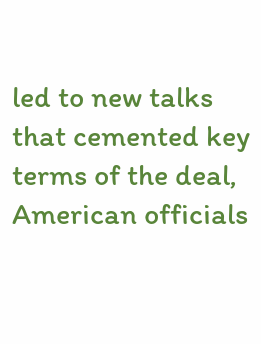led to new talks that cemented key terms of the deal, American officials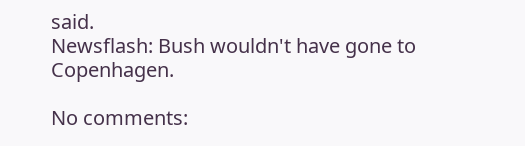said.
Newsflash: Bush wouldn't have gone to Copenhagen.

No comments: